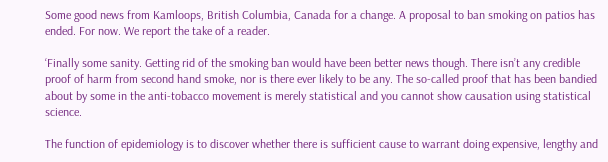Some good news from Kamloops, British Columbia, Canada for a change. A proposal to ban smoking on patios has ended. For now. We report the take of a reader.

‘Finally some sanity. Getting rid of the smoking ban would have been better news though. There isn’t any credible proof of harm from second hand smoke, nor is there ever likely to be any. The so-called proof that has been bandied about by some in the anti-tobacco movement is merely statistical and you cannot show causation using statistical science.

The function of epidemiology is to discover whether there is sufficient cause to warrant doing expensive, lengthy and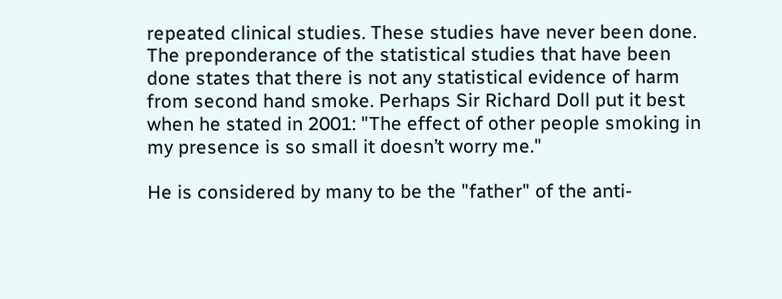repeated clinical studies. These studies have never been done. The preponderance of the statistical studies that have been done states that there is not any statistical evidence of harm from second hand smoke. Perhaps Sir Richard Doll put it best when he stated in 2001: "The effect of other people smoking in my presence is so small it doesn’t worry me."

He is considered by many to be the "father" of the anti-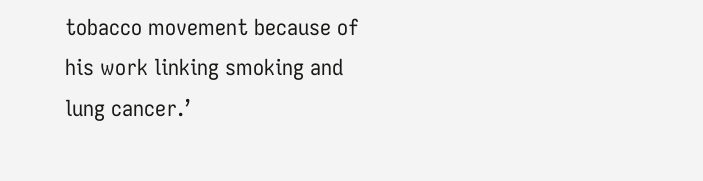tobacco movement because of his work linking smoking and lung cancer.’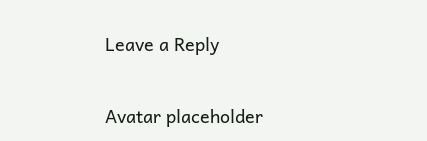Leave a Reply

Avatar placeholder